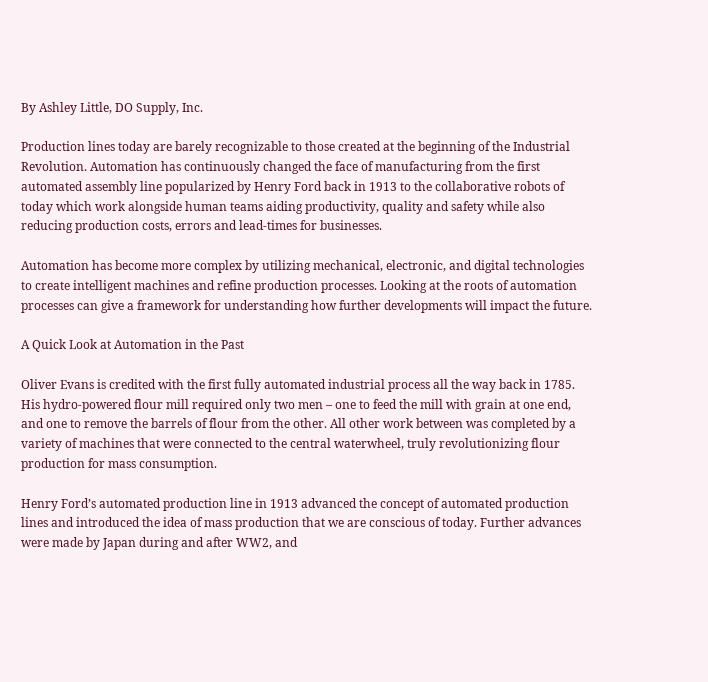By Ashley Little, DO Supply, Inc.

Production lines today are barely recognizable to those created at the beginning of the Industrial Revolution. Automation has continuously changed the face of manufacturing from the first automated assembly line popularized by Henry Ford back in 1913 to the collaborative robots of today which work alongside human teams aiding productivity, quality and safety while also reducing production costs, errors and lead-times for businesses.

Automation has become more complex by utilizing mechanical, electronic, and digital technologies to create intelligent machines and refine production processes. Looking at the roots of automation processes can give a framework for understanding how further developments will impact the future.

A Quick Look at Automation in the Past

Oliver Evans is credited with the first fully automated industrial process all the way back in 1785. His hydro-powered flour mill required only two men – one to feed the mill with grain at one end, and one to remove the barrels of flour from the other. All other work between was completed by a variety of machines that were connected to the central waterwheel, truly revolutionizing flour production for mass consumption.

Henry Ford’s automated production line in 1913 advanced the concept of automated production lines and introduced the idea of mass production that we are conscious of today. Further advances were made by Japan during and after WW2, and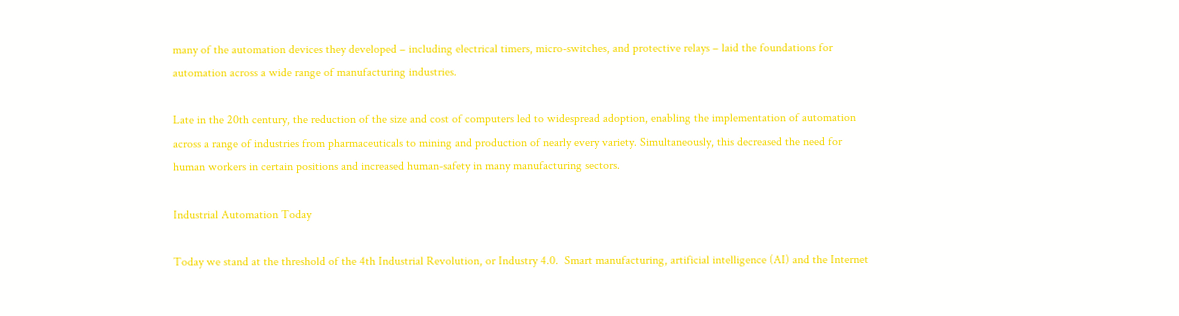many of the automation devices they developed – including electrical timers, micro-switches, and protective relays – laid the foundations for automation across a wide range of manufacturing industries.

Late in the 20th century, the reduction of the size and cost of computers led to widespread adoption, enabling the implementation of automation across a range of industries from pharmaceuticals to mining and production of nearly every variety. Simultaneously, this decreased the need for human workers in certain positions and increased human-safety in many manufacturing sectors.

Industrial Automation Today

Today we stand at the threshold of the 4th Industrial Revolution, or Industry 4.0.  Smart manufacturing, artificial intelligence (AI) and the Internet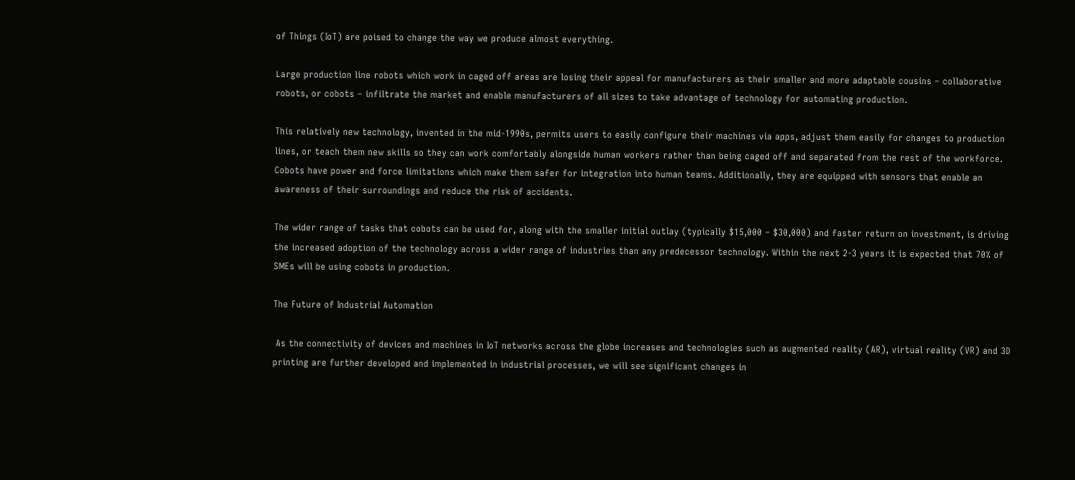of Things (IoT) are poised to change the way we produce almost everything.

Large production line robots which work in caged off areas are losing their appeal for manufacturers as their smaller and more adaptable cousins – collaborative robots, or cobots – infiltrate the market and enable manufacturers of all sizes to take advantage of technology for automating production.

This relatively new technology, invented in the mid-1990s, permits users to easily configure their machines via apps, adjust them easily for changes to production lines, or teach them new skills so they can work comfortably alongside human workers rather than being caged off and separated from the rest of the workforce. Cobots have power and force limitations which make them safer for integration into human teams. Additionally, they are equipped with sensors that enable an awareness of their surroundings and reduce the risk of accidents.

The wider range of tasks that cobots can be used for, along with the smaller initial outlay (typically $15,000 – $30,000) and faster return on investment, is driving the increased adoption of the technology across a wider range of industries than any predecessor technology. Within the next 2-3 years it is expected that 70% of SMEs will be using cobots in production.

The Future of Industrial Automation

 As the connectivity of devices and machines in IoT networks across the globe increases and technologies such as augmented reality (AR), virtual reality (VR) and 3D printing are further developed and implemented in industrial processes, we will see significant changes in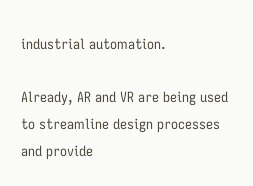industrial automation.

Already, AR and VR are being used to streamline design processes and provide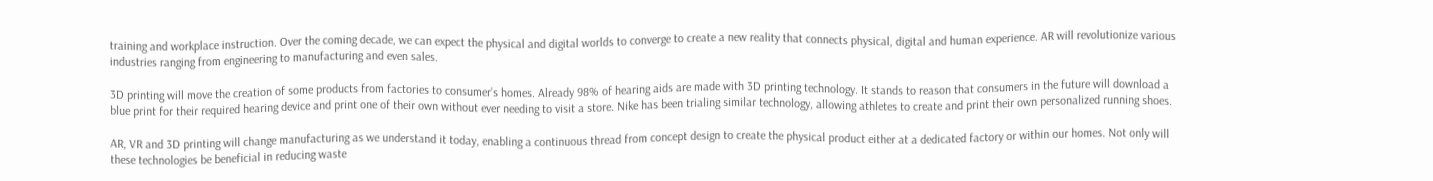training and workplace instruction. Over the coming decade, we can expect the physical and digital worlds to converge to create a new reality that connects physical, digital and human experience. AR will revolutionize various industries ranging from engineering to manufacturing and even sales.

3D printing will move the creation of some products from factories to consumer’s homes. Already 98% of hearing aids are made with 3D printing technology. It stands to reason that consumers in the future will download a blue print for their required hearing device and print one of their own without ever needing to visit a store. Nike has been trialing similar technology, allowing athletes to create and print their own personalized running shoes.

AR, VR and 3D printing will change manufacturing as we understand it today, enabling a continuous thread from concept design to create the physical product either at a dedicated factory or within our homes. Not only will these technologies be beneficial in reducing waste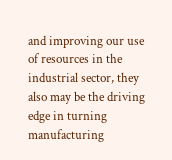and improving our use of resources in the industrial sector, they also may be the driving edge in turning manufacturing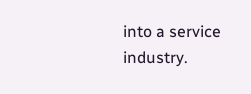into a service industry.